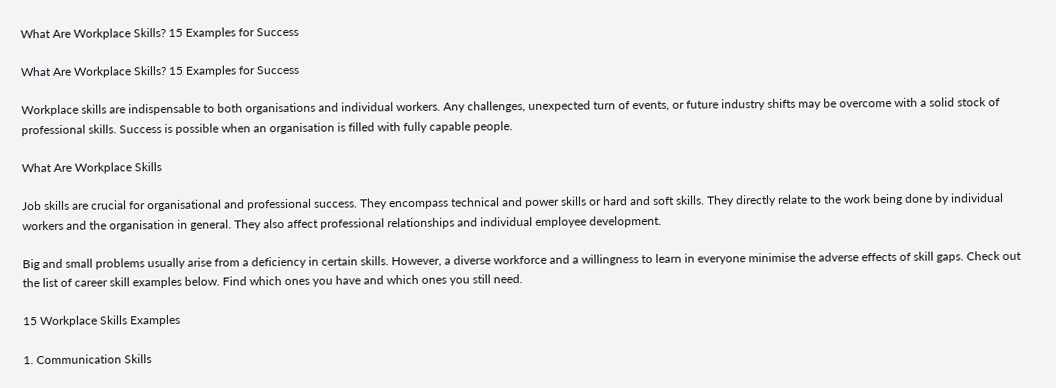What Are Workplace Skills? 15 Examples for Success

What Are Workplace Skills? 15 Examples for Success

Workplace skills are indispensable to both organisations and individual workers. Any challenges, unexpected turn of events, or future industry shifts may be overcome with a solid stock of professional skills. Success is possible when an organisation is filled with fully capable people.

What Are Workplace Skills

Job skills are crucial for organisational and professional success. They encompass technical and power skills or hard and soft skills. They directly relate to the work being done by individual workers and the organisation in general. They also affect professional relationships and individual employee development.

Big and small problems usually arise from a deficiency in certain skills. However, a diverse workforce and a willingness to learn in everyone minimise the adverse effects of skill gaps. Check out the list of career skill examples below. Find which ones you have and which ones you still need.

15 Workplace Skills Examples

1. Communication Skills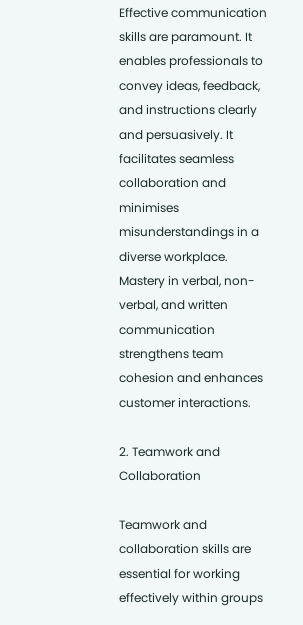Effective communication skills are paramount. It enables professionals to convey ideas, feedback, and instructions clearly and persuasively. It facilitates seamless collaboration and minimises misunderstandings in a diverse workplace. Mastery in verbal, non-verbal, and written communication strengthens team cohesion and enhances customer interactions.

2. Teamwork and Collaboration

Teamwork and collaboration skills are essential for working effectively within groups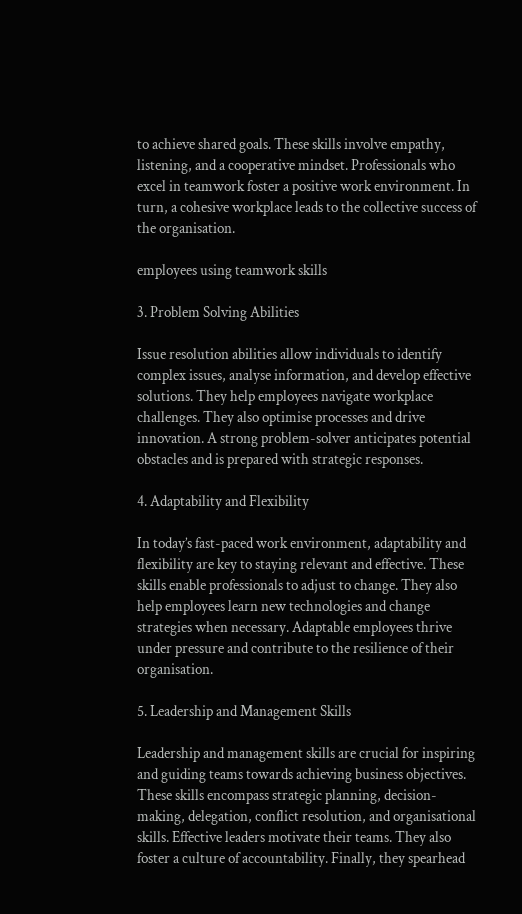to achieve shared goals. These skills involve empathy, listening, and a cooperative mindset. Professionals who excel in teamwork foster a positive work environment. In turn, a cohesive workplace leads to the collective success of the organisation.

employees using teamwork skills

3. Problem Solving Abilities

Issue resolution abilities allow individuals to identify complex issues, analyse information, and develop effective solutions. They help employees navigate workplace challenges. They also optimise processes and drive innovation. A strong problem-solver anticipates potential obstacles and is prepared with strategic responses.

4. Adaptability and Flexibility

In today’s fast-paced work environment, adaptability and flexibility are key to staying relevant and effective. These skills enable professionals to adjust to change. They also help employees learn new technologies and change strategies when necessary. Adaptable employees thrive under pressure and contribute to the resilience of their organisation.

5. Leadership and Management Skills

Leadership and management skills are crucial for inspiring and guiding teams towards achieving business objectives. These skills encompass strategic planning, decision-making, delegation, conflict resolution, and organisational skills. Effective leaders motivate their teams. They also foster a culture of accountability. Finally, they spearhead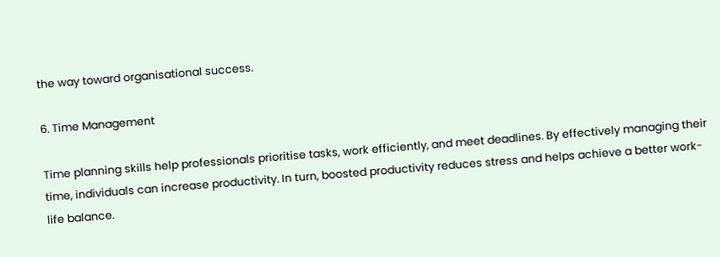the way toward organisational success.

6. Time Management

Time planning skills help professionals prioritise tasks, work efficiently, and meet deadlines. By effectively managing their time, individuals can increase productivity. In turn, boosted productivity reduces stress and helps achieve a better work-life balance.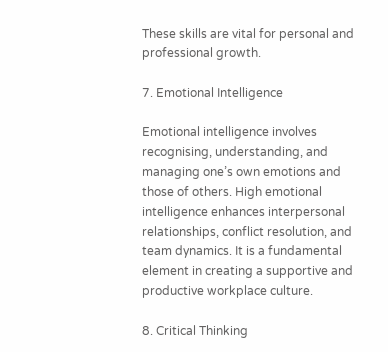These skills are vital for personal and professional growth.

7. Emotional Intelligence

Emotional intelligence involves recognising, understanding, and managing one’s own emotions and those of others. High emotional intelligence enhances interpersonal relationships, conflict resolution, and team dynamics. It is a fundamental element in creating a supportive and productive workplace culture.

8. Critical Thinking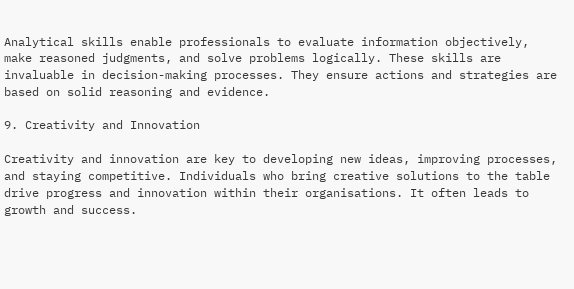Analytical skills enable professionals to evaluate information objectively, make reasoned judgments, and solve problems logically. These skills are invaluable in decision-making processes. They ensure actions and strategies are based on solid reasoning and evidence.

9. Creativity and Innovation

Creativity and innovation are key to developing new ideas, improving processes, and staying competitive. Individuals who bring creative solutions to the table drive progress and innovation within their organisations. It often leads to growth and success.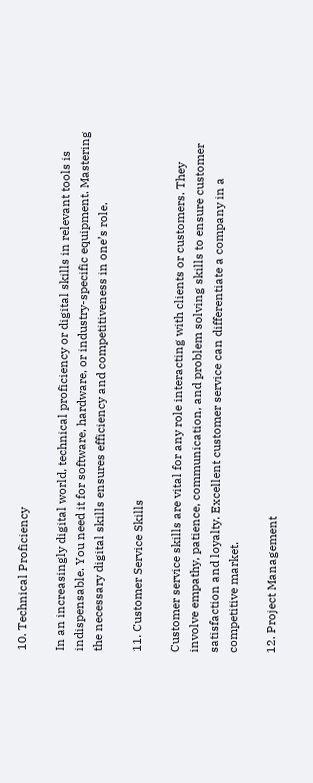10. Technical Proficiency

In an increasingly digital world, technical proficiency or digital skills in relevant tools is indispensable. You need it for software, hardware, or industry-specific equipment. Mastering the necessary digital skills ensures efficiency and competitiveness in one’s role.

11. Customer Service Skills

Customer service skills are vital for any role interacting with clients or customers. They involve empathy, patience, communication, and problem solving skills to ensure customer satisfaction and loyalty. Excellent customer service can differentiate a company in a competitive market.

12. Project Management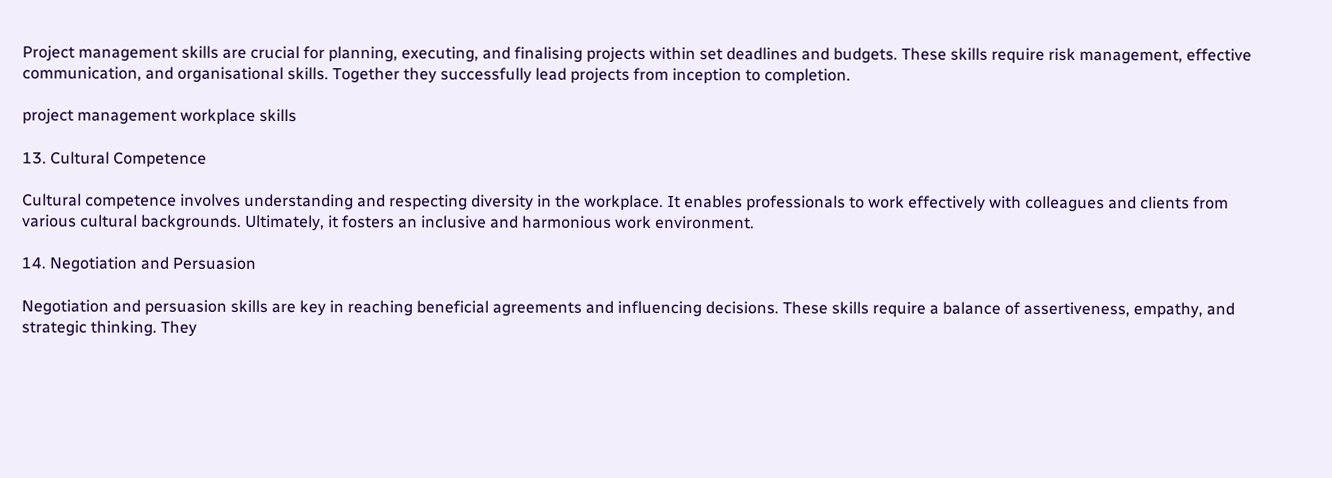Project management skills are crucial for planning, executing, and finalising projects within set deadlines and budgets. These skills require risk management, effective communication, and organisational skills. Together they successfully lead projects from inception to completion.

project management workplace skills

13. Cultural Competence

Cultural competence involves understanding and respecting diversity in the workplace. It enables professionals to work effectively with colleagues and clients from various cultural backgrounds. Ultimately, it fosters an inclusive and harmonious work environment.

14. Negotiation and Persuasion

Negotiation and persuasion skills are key in reaching beneficial agreements and influencing decisions. These skills require a balance of assertiveness, empathy, and strategic thinking. They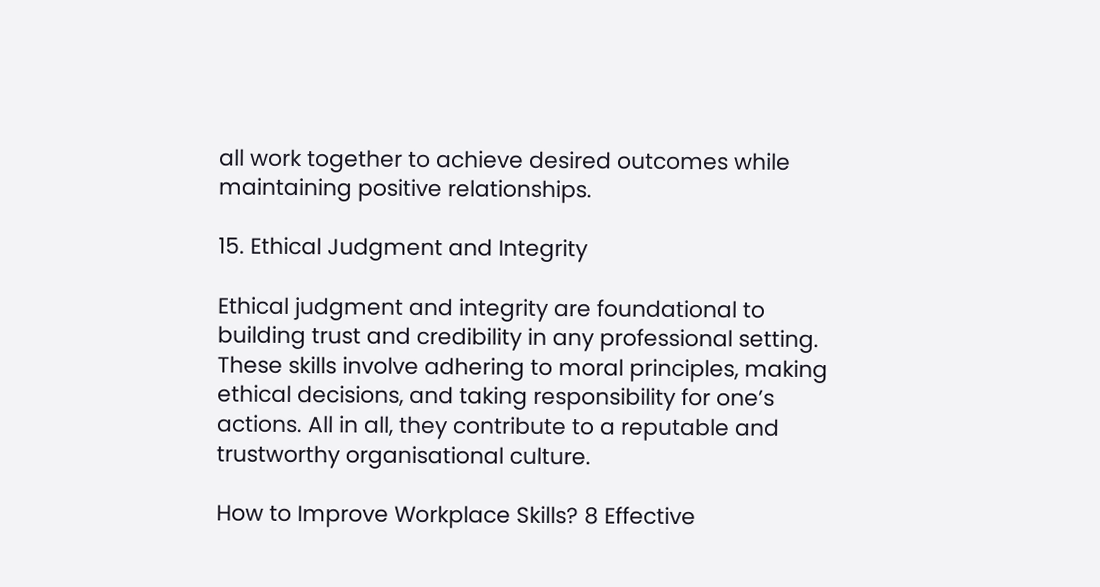all work together to achieve desired outcomes while maintaining positive relationships.

15. Ethical Judgment and Integrity

Ethical judgment and integrity are foundational to building trust and credibility in any professional setting. These skills involve adhering to moral principles, making ethical decisions, and taking responsibility for one’s actions. All in all, they contribute to a reputable and trustworthy organisational culture.

How to Improve Workplace Skills? 8 Effective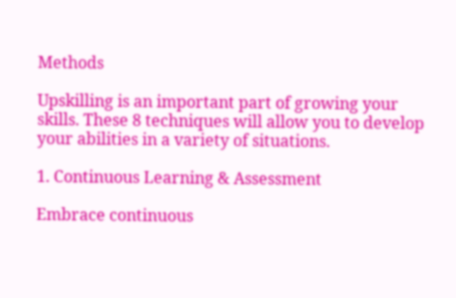Methods

Upskilling is an important part of growing your skills. These 8 techniques will allow you to develop your abilities in a variety of situations.

1. Continuous Learning & Assessment

Embrace continuous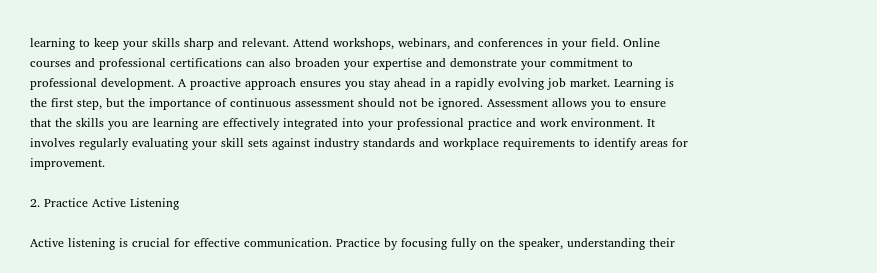learning to keep your skills sharp and relevant. Attend workshops, webinars, and conferences in your field. Online courses and professional certifications can also broaden your expertise and demonstrate your commitment to professional development. A proactive approach ensures you stay ahead in a rapidly evolving job market. Learning is the first step, but the importance of continuous assessment should not be ignored. Assessment allows you to ensure that the skills you are learning are effectively integrated into your professional practice and work environment. It involves regularly evaluating your skill sets against industry standards and workplace requirements to identify areas for improvement.

2. Practice Active Listening

Active listening is crucial for effective communication. Practice by focusing fully on the speaker, understanding their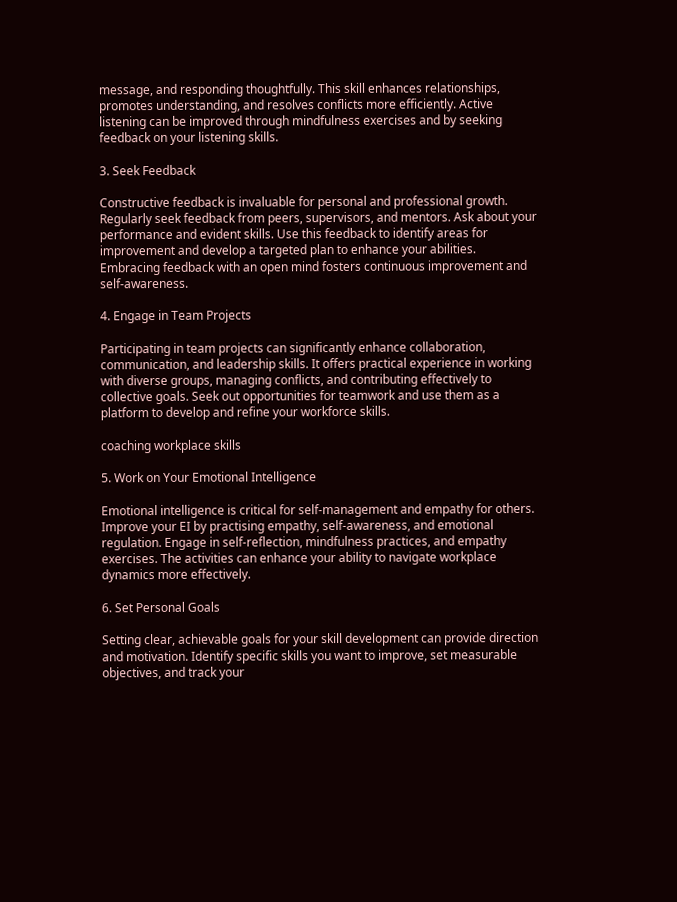message, and responding thoughtfully. This skill enhances relationships, promotes understanding, and resolves conflicts more efficiently. Active listening can be improved through mindfulness exercises and by seeking feedback on your listening skills.

3. Seek Feedback

Constructive feedback is invaluable for personal and professional growth. Regularly seek feedback from peers, supervisors, and mentors. Ask about your performance and evident skills. Use this feedback to identify areas for improvement and develop a targeted plan to enhance your abilities. Embracing feedback with an open mind fosters continuous improvement and self-awareness.

4. Engage in Team Projects

Participating in team projects can significantly enhance collaboration, communication, and leadership skills. It offers practical experience in working with diverse groups, managing conflicts, and contributing effectively to collective goals. Seek out opportunities for teamwork and use them as a platform to develop and refine your workforce skills.

coaching workplace skills

5. Work on Your Emotional Intelligence

Emotional intelligence is critical for self-management and empathy for others. Improve your EI by practising empathy, self-awareness, and emotional regulation. Engage in self-reflection, mindfulness practices, and empathy exercises. The activities can enhance your ability to navigate workplace dynamics more effectively.

6. Set Personal Goals

Setting clear, achievable goals for your skill development can provide direction and motivation. Identify specific skills you want to improve, set measurable objectives, and track your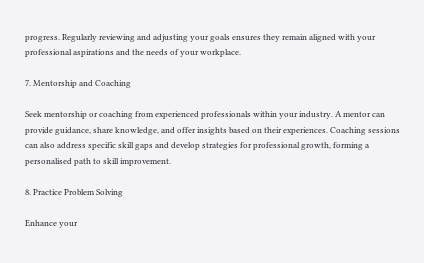progress. Regularly reviewing and adjusting your goals ensures they remain aligned with your professional aspirations and the needs of your workplace.

7. Mentorship and Coaching

Seek mentorship or coaching from experienced professionals within your industry. A mentor can provide guidance, share knowledge, and offer insights based on their experiences. Coaching sessions can also address specific skill gaps and develop strategies for professional growth, forming a personalised path to skill improvement.

8. Practice Problem Solving

Enhance your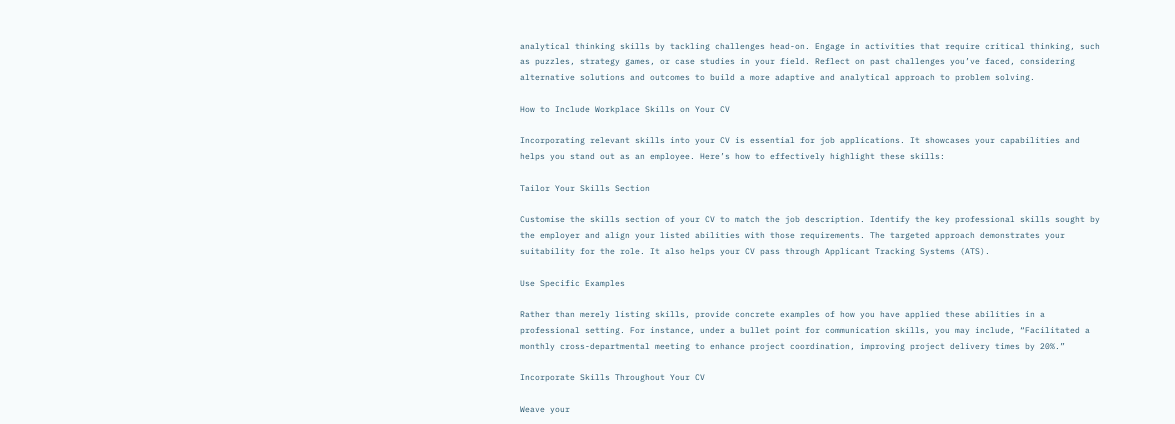analytical thinking skills by tackling challenges head-on. Engage in activities that require critical thinking, such as puzzles, strategy games, or case studies in your field. Reflect on past challenges you’ve faced, considering alternative solutions and outcomes to build a more adaptive and analytical approach to problem solving.

How to Include Workplace Skills on Your CV

Incorporating relevant skills into your CV is essential for job applications. It showcases your capabilities and helps you stand out as an employee. Here’s how to effectively highlight these skills:

Tailor Your Skills Section

Customise the skills section of your CV to match the job description. Identify the key professional skills sought by the employer and align your listed abilities with those requirements. The targeted approach demonstrates your suitability for the role. It also helps your CV pass through Applicant Tracking Systems (ATS).

Use Specific Examples

Rather than merely listing skills, provide concrete examples of how you have applied these abilities in a professional setting. For instance, under a bullet point for communication skills, you may include, “Facilitated a monthly cross-departmental meeting to enhance project coordination, improving project delivery times by 20%.”

Incorporate Skills Throughout Your CV

Weave your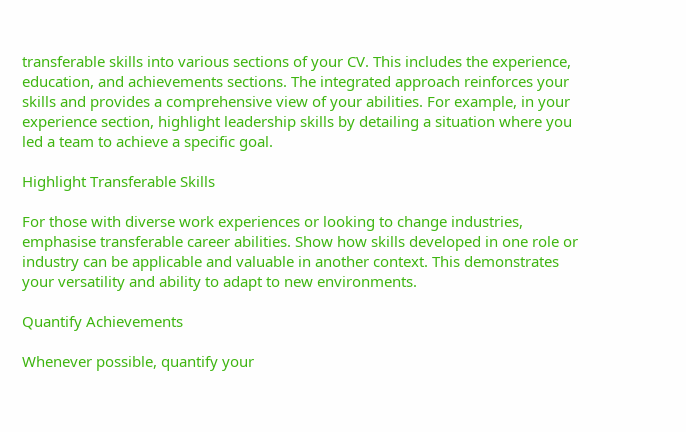transferable skills into various sections of your CV. This includes the experience, education, and achievements sections. The integrated approach reinforces your skills and provides a comprehensive view of your abilities. For example, in your experience section, highlight leadership skills by detailing a situation where you led a team to achieve a specific goal.

Highlight Transferable Skills

For those with diverse work experiences or looking to change industries, emphasise transferable career abilities. Show how skills developed in one role or industry can be applicable and valuable in another context. This demonstrates your versatility and ability to adapt to new environments.

Quantify Achievements

Whenever possible, quantify your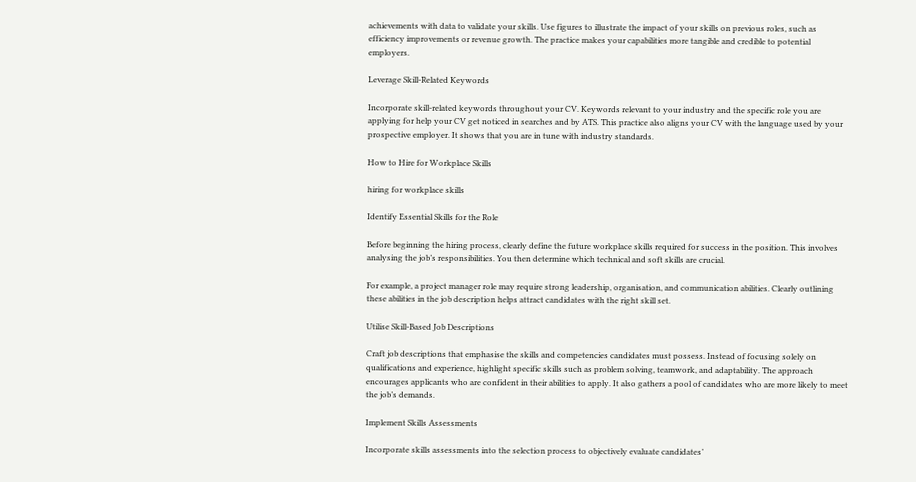achievements with data to validate your skills. Use figures to illustrate the impact of your skills on previous roles, such as efficiency improvements or revenue growth. The practice makes your capabilities more tangible and credible to potential employers.

Leverage Skill-Related Keywords

Incorporate skill-related keywords throughout your CV. Keywords relevant to your industry and the specific role you are applying for help your CV get noticed in searches and by ATS. This practice also aligns your CV with the language used by your prospective employer. It shows that you are in tune with industry standards.

How to Hire for Workplace Skills

hiring for workplace skills

Identify Essential Skills for the Role

Before beginning the hiring process, clearly define the future workplace skills required for success in the position. This involves analysing the job’s responsibilities. You then determine which technical and soft skills are crucial.

For example, a project manager role may require strong leadership, organisation, and communication abilities. Clearly outlining these abilities in the job description helps attract candidates with the right skill set.

Utilise Skill-Based Job Descriptions

Craft job descriptions that emphasise the skills and competencies candidates must possess. Instead of focusing solely on qualifications and experience, highlight specific skills such as problem solving, teamwork, and adaptability. The approach encourages applicants who are confident in their abilities to apply. It also gathers a pool of candidates who are more likely to meet the job’s demands.

Implement Skills Assessments

Incorporate skills assessments into the selection process to objectively evaluate candidates’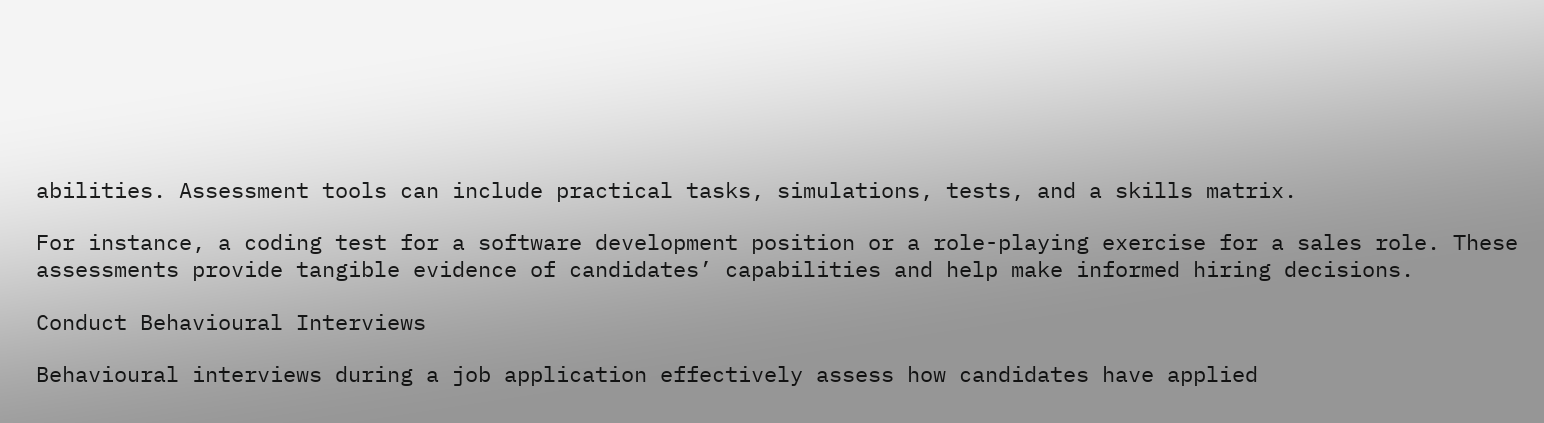abilities. Assessment tools can include practical tasks, simulations, tests, and a skills matrix.

For instance, a coding test for a software development position or a role-playing exercise for a sales role. These assessments provide tangible evidence of candidates’ capabilities and help make informed hiring decisions.

Conduct Behavioural Interviews

Behavioural interviews during a job application effectively assess how candidates have applied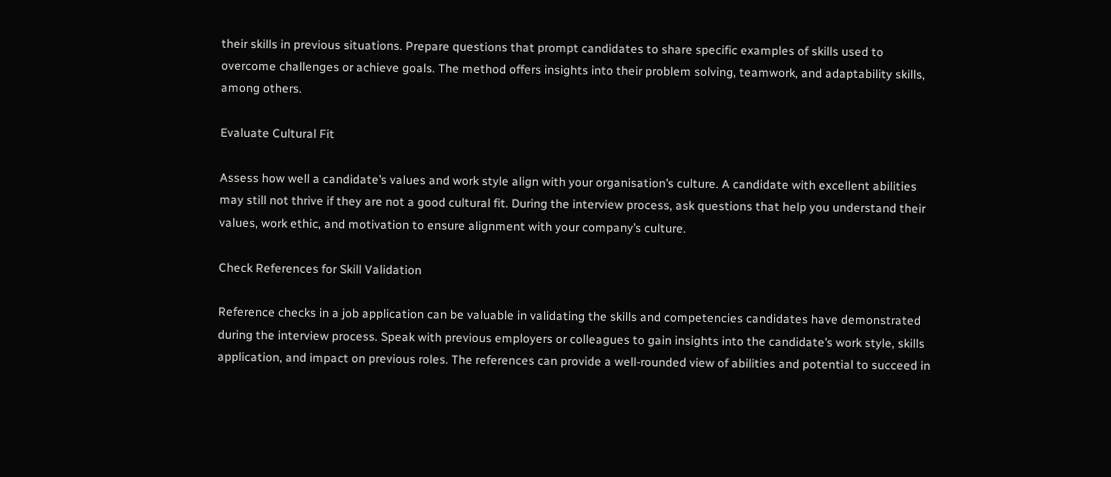their skills in previous situations. Prepare questions that prompt candidates to share specific examples of skills used to overcome challenges or achieve goals. The method offers insights into their problem solving, teamwork, and adaptability skills, among others.

Evaluate Cultural Fit

Assess how well a candidate’s values and work style align with your organisation’s culture. A candidate with excellent abilities may still not thrive if they are not a good cultural fit. During the interview process, ask questions that help you understand their values, work ethic, and motivation to ensure alignment with your company’s culture.

Check References for Skill Validation

Reference checks in a job application can be valuable in validating the skills and competencies candidates have demonstrated during the interview process. Speak with previous employers or colleagues to gain insights into the candidate’s work style, skills application, and impact on previous roles. The references can provide a well-rounded view of abilities and potential to succeed in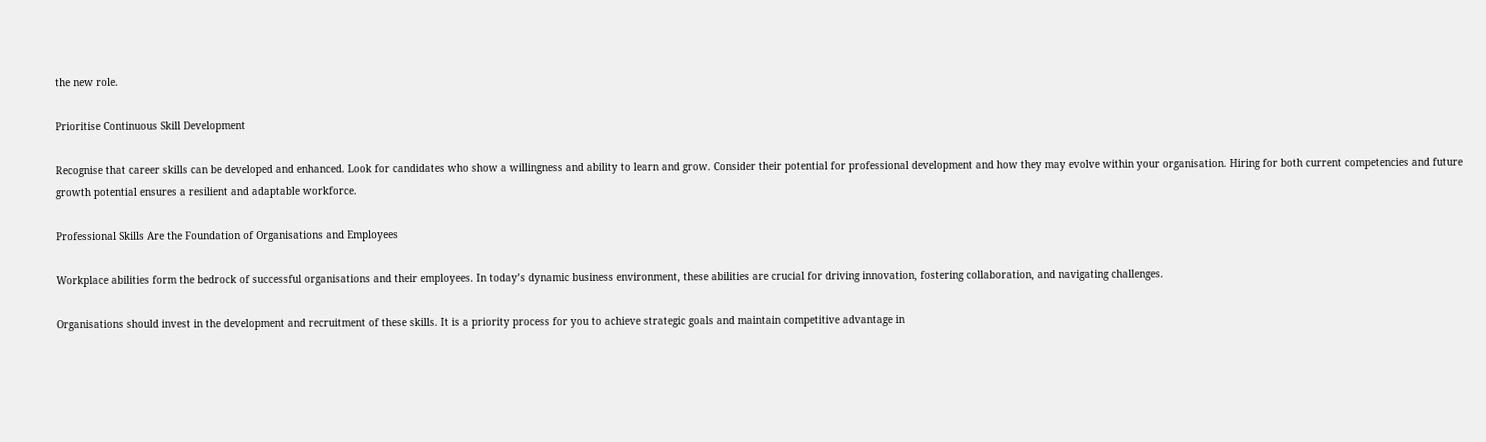the new role.

Prioritise Continuous Skill Development

Recognise that career skills can be developed and enhanced. Look for candidates who show a willingness and ability to learn and grow. Consider their potential for professional development and how they may evolve within your organisation. Hiring for both current competencies and future growth potential ensures a resilient and adaptable workforce.

Professional Skills Are the Foundation of Organisations and Employees

Workplace abilities form the bedrock of successful organisations and their employees. In today’s dynamic business environment, these abilities are crucial for driving innovation, fostering collaboration, and navigating challenges.

Organisations should invest in the development and recruitment of these skills. It is a priority process for you to achieve strategic goals and maintain competitive advantage in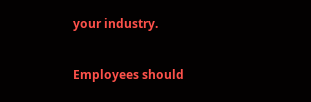your industry.

Employees should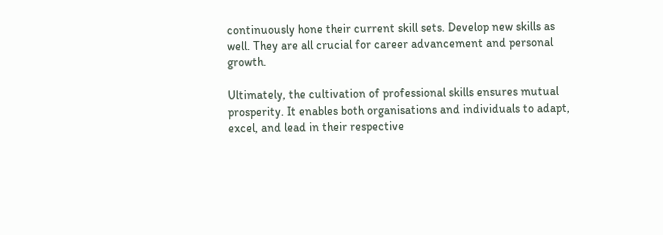continuously hone their current skill sets. Develop new skills as well. They are all crucial for career advancement and personal growth.

Ultimately, the cultivation of professional skills ensures mutual prosperity. It enables both organisations and individuals to adapt, excel, and lead in their respective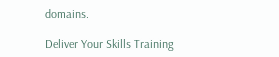domains.

Deliver Your Skills Training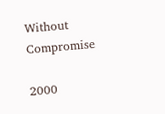Without Compromise

2000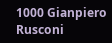1000 Gianpiero Rusconi